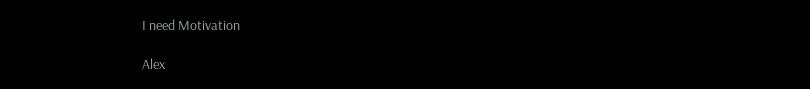I need Motivation

Alex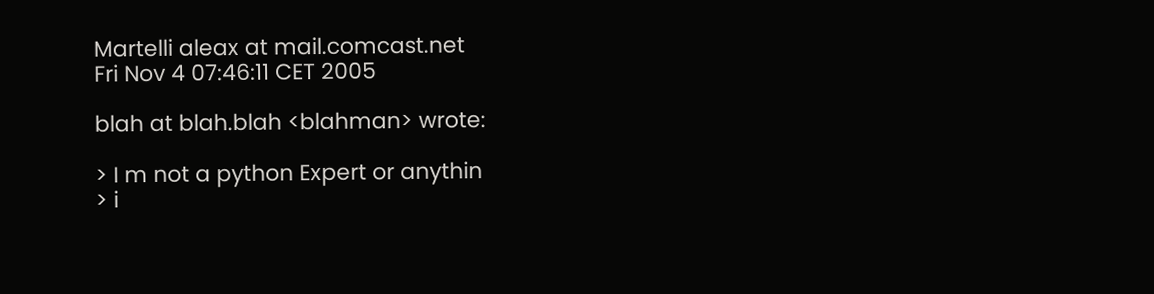Martelli aleax at mail.comcast.net
Fri Nov 4 07:46:11 CET 2005

blah at blah.blah <blahman> wrote:

> I m not a python Expert or anythin
> i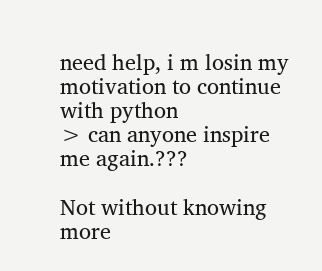need help, i m losin my motivation to continue with python
> can anyone inspire me again.???

Not without knowing more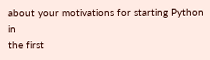about your motivations for starting Python in
the first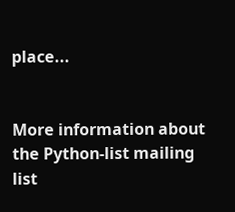place...


More information about the Python-list mailing list